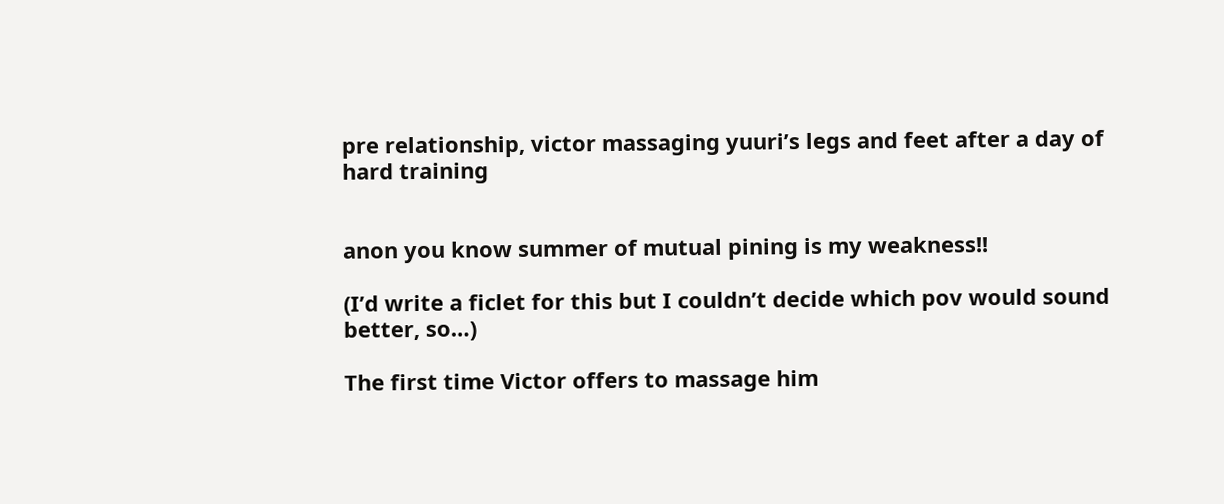pre relationship, victor massaging yuuri’s legs and feet after a day of hard training


anon you know summer of mutual pining is my weakness!!

(I’d write a ficlet for this but I couldn’t decide which pov would sound better, so…)

The first time Victor offers to massage him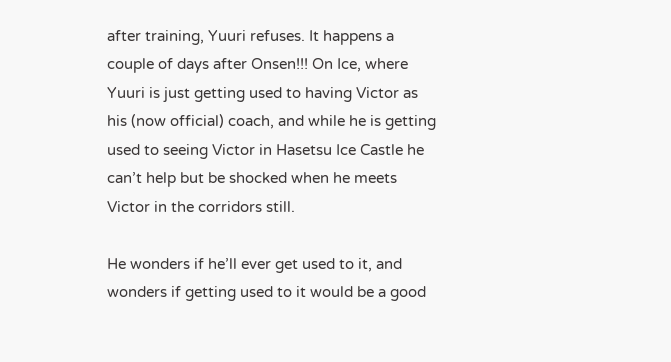after training, Yuuri refuses. It happens a couple of days after Onsen!!! On Ice, where Yuuri is just getting used to having Victor as his (now official) coach, and while he is getting used to seeing Victor in Hasetsu Ice Castle he can’t help but be shocked when he meets Victor in the corridors still.

He wonders if he’ll ever get used to it, and wonders if getting used to it would be a good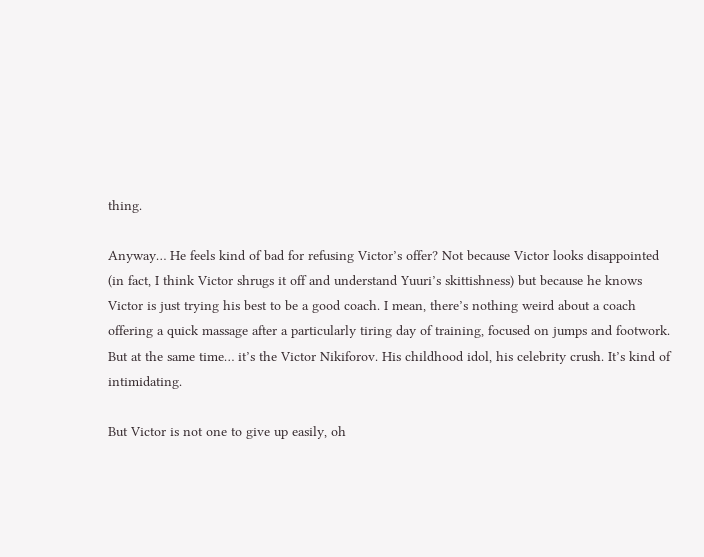thing.

Anyway… He feels kind of bad for refusing Victor’s offer? Not because Victor looks disappointed (in fact, I think Victor shrugs it off and understand Yuuri’s skittishness) but because he knows Victor is just trying his best to be a good coach. I mean, there’s nothing weird about a coach offering a quick massage after a particularly tiring day of training, focused on jumps and footwork. But at the same time… it’s the Victor Nikiforov. His childhood idol, his celebrity crush. It’s kind of intimidating.

But Victor is not one to give up easily, oh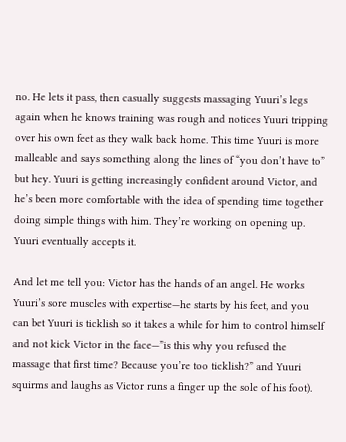no. He lets it pass, then casually suggests massaging Yuuri’s legs again when he knows training was rough and notices Yuuri tripping over his own feet as they walk back home. This time Yuuri is more malleable and says something along the lines of “you don’t have to” but hey. Yuuri is getting increasingly confident around Victor, and he’s been more comfortable with the idea of spending time together doing simple things with him. They’re working on opening up. Yuuri eventually accepts it.

And let me tell you: Victor has the hands of an angel. He works Yuuri’s sore muscles with expertise—he starts by his feet, and you can bet Yuuri is ticklish so it takes a while for him to control himself and not kick Victor in the face—”is this why you refused the massage that first time? Because you’re too ticklish?” and Yuuri squirms and laughs as Victor runs a finger up the sole of his foot).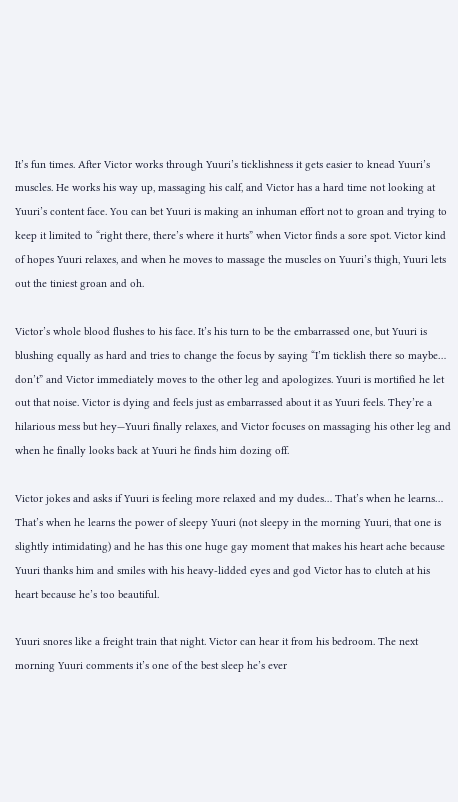It’s fun times. After Victor works through Yuuri’s ticklishness it gets easier to knead Yuuri’s muscles. He works his way up, massaging his calf, and Victor has a hard time not looking at Yuuri’s content face. You can bet Yuuri is making an inhuman effort not to groan and trying to keep it limited to “right there, there’s where it hurts” when Victor finds a sore spot. Victor kind of hopes Yuuri relaxes, and when he moves to massage the muscles on Yuuri’s thigh, Yuuri lets out the tiniest groan and oh.

Victor’s whole blood flushes to his face. It’s his turn to be the embarrassed one, but Yuuri is blushing equally as hard and tries to change the focus by saying “I’m ticklish there so maybe… don’t” and Victor immediately moves to the other leg and apologizes. Yuuri is mortified he let out that noise. Victor is dying and feels just as embarrassed about it as Yuuri feels. They’re a hilarious mess but hey—Yuuri finally relaxes, and Victor focuses on massaging his other leg and when he finally looks back at Yuuri he finds him dozing off.

Victor jokes and asks if Yuuri is feeling more relaxed and my dudes… That’s when he learns… That’s when he learns the power of sleepy Yuuri (not sleepy in the morning Yuuri, that one is slightly intimidating) and he has this one huge gay moment that makes his heart ache because Yuuri thanks him and smiles with his heavy-lidded eyes and god Victor has to clutch at his heart because he’s too beautiful.

Yuuri snores like a freight train that night. Victor can hear it from his bedroom. The next morning Yuuri comments it’s one of the best sleep he’s ever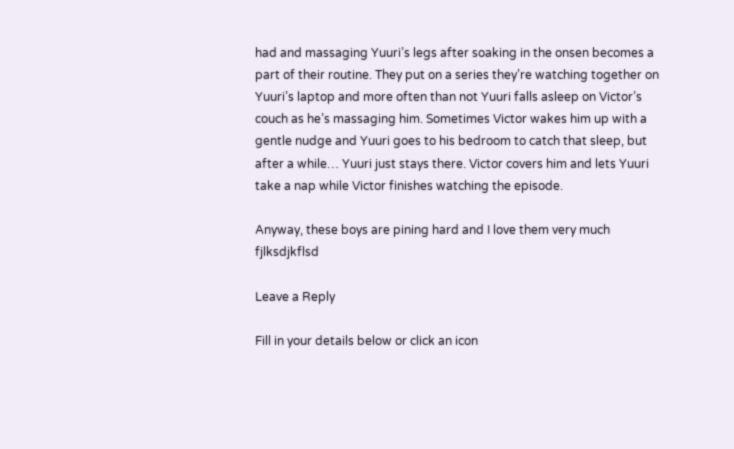had and massaging Yuuri’s legs after soaking in the onsen becomes a part of their routine. They put on a series they’re watching together on Yuuri’s laptop and more often than not Yuuri falls asleep on Victor’s couch as he’s massaging him. Sometimes Victor wakes him up with a gentle nudge and Yuuri goes to his bedroom to catch that sleep, but after a while… Yuuri just stays there. Victor covers him and lets Yuuri take a nap while Victor finishes watching the episode.

Anyway, these boys are pining hard and I love them very much fjlksdjkflsd

Leave a Reply

Fill in your details below or click an icon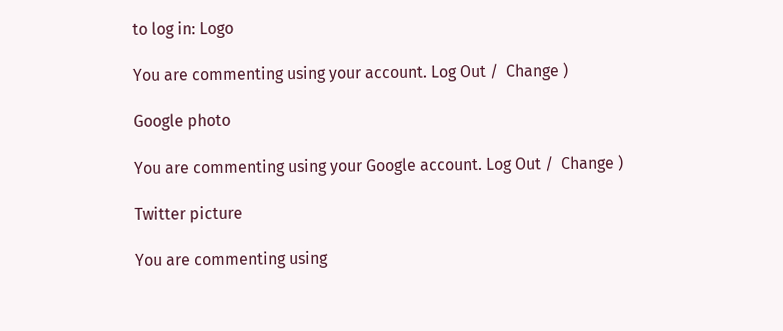to log in: Logo

You are commenting using your account. Log Out /  Change )

Google photo

You are commenting using your Google account. Log Out /  Change )

Twitter picture

You are commenting using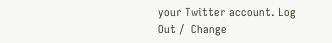your Twitter account. Log Out /  Change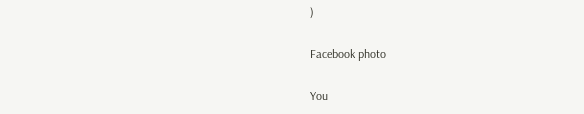)

Facebook photo

You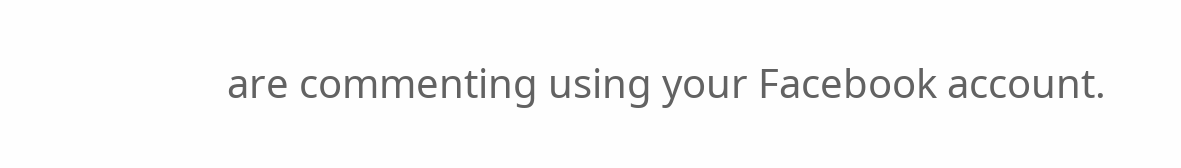are commenting using your Facebook account.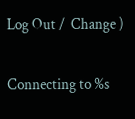Log Out /  Change )

Connecting to %s